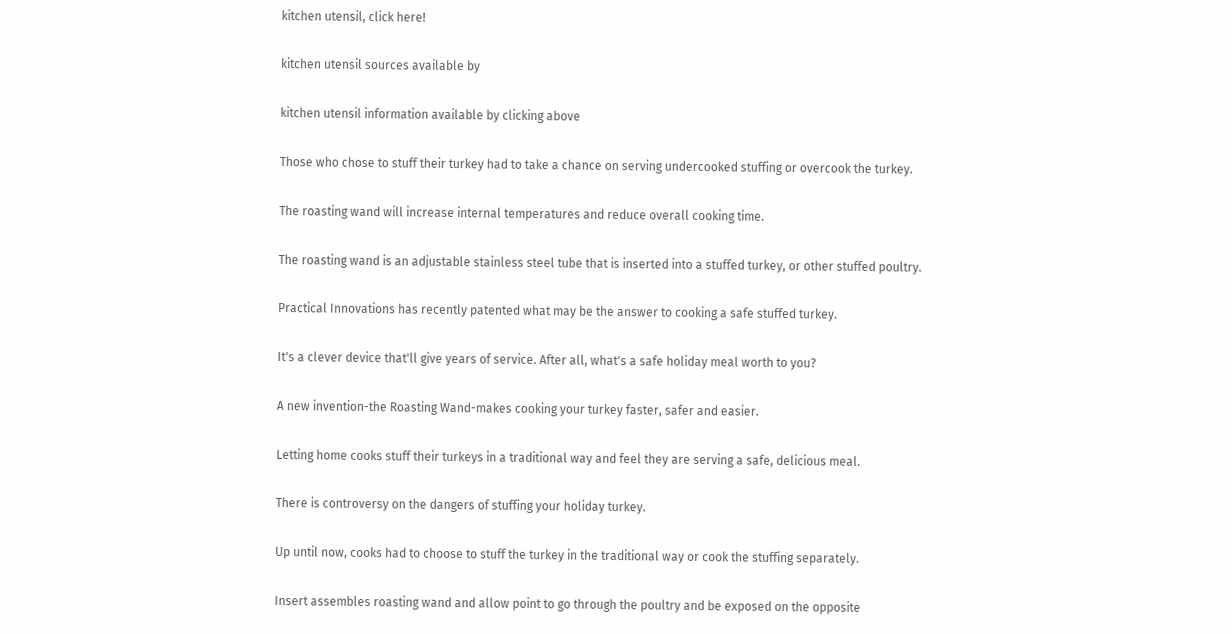kitchen utensil, click here!

kitchen utensil sources available by

kitchen utensil information available by clicking above

Those who chose to stuff their turkey had to take a chance on serving undercooked stuffing or overcook the turkey.

The roasting wand will increase internal temperatures and reduce overall cooking time.

The roasting wand is an adjustable stainless steel tube that is inserted into a stuffed turkey, or other stuffed poultry.

Practical Innovations has recently patented what may be the answer to cooking a safe stuffed turkey.

It's a clever device that'll give years of service. After all, what's a safe holiday meal worth to you?

A new invention-the Roasting Wand-makes cooking your turkey faster, safer and easier.

Letting home cooks stuff their turkeys in a traditional way and feel they are serving a safe, delicious meal.

There is controversy on the dangers of stuffing your holiday turkey.

Up until now, cooks had to choose to stuff the turkey in the traditional way or cook the stuffing separately.

Insert assembles roasting wand and allow point to go through the poultry and be exposed on the opposite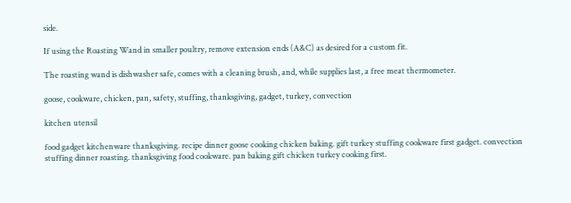side.

If using the Roasting Wand in smaller poultry, remove extension ends (A&C) as desired for a custom fit.

The roasting wand is dishwasher safe, comes with a cleaning brush, and, while supplies last, a free meat thermometer.

goose, cookware, chicken, pan, safety, stuffing, thanksgiving, gadget, turkey, convection

kitchen utensil

food gadget kitchenware thanksgiving. recipe dinner goose cooking chicken baking. gift turkey stuffing cookware first gadget. convection stuffing dinner roasting. thanksgiving food cookware. pan baking gift chicken turkey cooking first.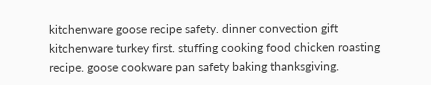kitchenware goose recipe safety. dinner convection gift kitchenware turkey first. stuffing cooking food chicken roasting recipe. goose cookware pan safety baking thanksgiving.